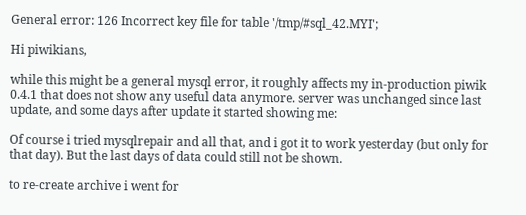General error: 126 Incorrect key file for table '/tmp/#sql_42.MYI';

Hi piwikians,

while this might be a general mysql error, it roughly affects my in-production piwik 0.4.1 that does not show any useful data anymore. server was unchanged since last update, and some days after update it started showing me:

Of course i tried mysqlrepair and all that, and i got it to work yesterday (but only for that day). But the last days of data could still not be shown.

to re-create archive i went for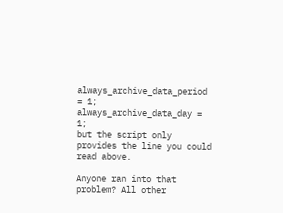always_archive_data_period = 1; always_archive_data_day = 1;
but the script only provides the line you could read above.

Anyone ran into that problem? All other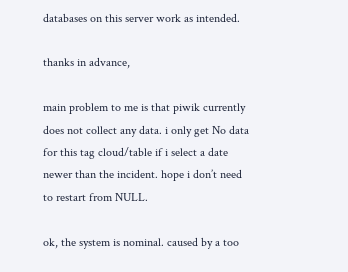databases on this server work as intended.

thanks in advance,

main problem to me is that piwik currently does not collect any data. i only get No data for this tag cloud/table if i select a date newer than the incident. hope i don’t need to restart from NULL.

ok, the system is nominal. caused by a too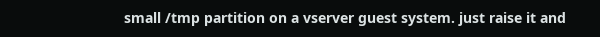small /tmp partition on a vserver guest system. just raise it and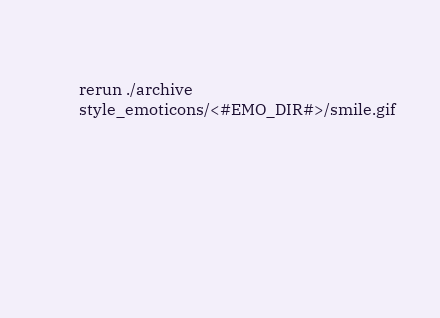rerun ./archive style_emoticons/<#EMO_DIR#>/smile.gif